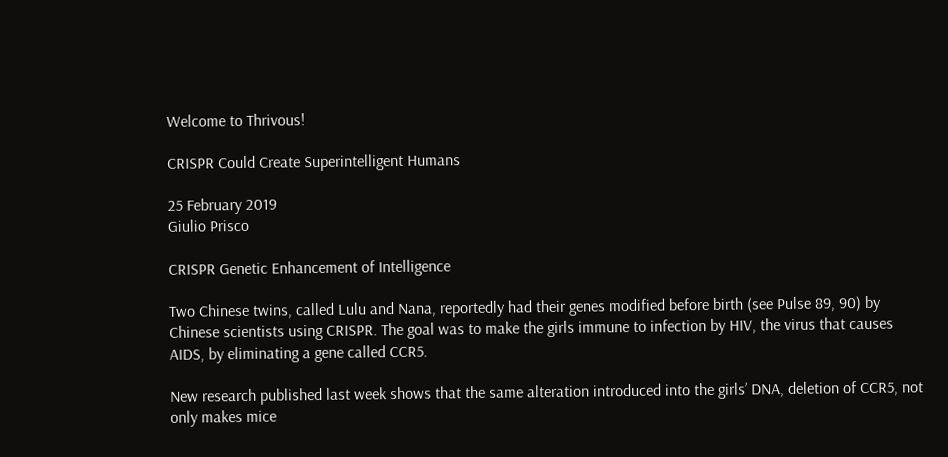Welcome to Thrivous!

CRISPR Could Create Superintelligent Humans

25 February 2019
Giulio Prisco

CRISPR Genetic Enhancement of Intelligence

Two Chinese twins, called Lulu and Nana, reportedly had their genes modified before birth (see Pulse 89, 90) by Chinese scientists using CRISPR. The goal was to make the girls immune to infection by HIV, the virus that causes AIDS, by eliminating a gene called CCR5.

New research published last week shows that the same alteration introduced into the girls’ DNA, deletion of CCR5, not only makes mice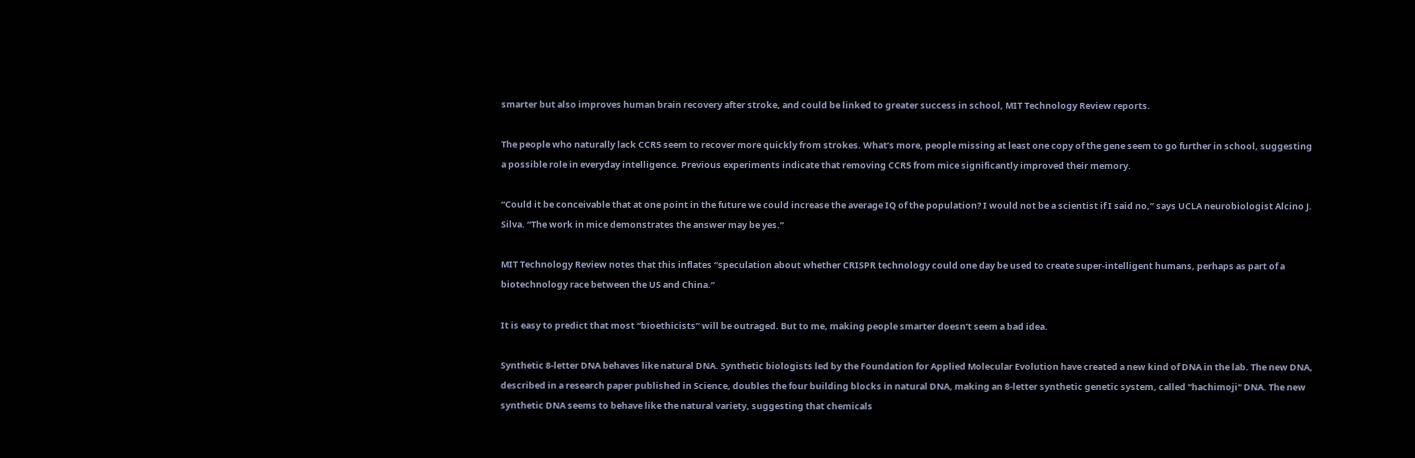smarter but also improves human brain recovery after stroke, and could be linked to greater success in school, MIT Technology Review reports.

The people who naturally lack CCR5 seem to recover more quickly from strokes. What’s more, people missing at least one copy of the gene seem to go further in school, suggesting a possible role in everyday intelligence. Previous experiments indicate that removing CCR5 from mice significantly improved their memory.

“Could it be conceivable that at one point in the future we could increase the average IQ of the population? I would not be a scientist if I said no,” says UCLA neurobiologist Alcino J. Silva. “The work in mice demonstrates the answer may be yes.”

MIT Technology Review notes that this inflates “speculation about whether CRISPR technology could one day be used to create super-intelligent humans, perhaps as part of a biotechnology race between the US and China.”

It is easy to predict that most “bioethicists” will be outraged. But to me, making people smarter doesn’t seem a bad idea.

Synthetic 8-letter DNA behaves like natural DNA. Synthetic biologists led by the Foundation for Applied Molecular Evolution have created a new kind of DNA in the lab. The new DNA, described in a research paper published in Science, doubles the four building blocks in natural DNA, making an 8-letter synthetic genetic system, called "hachimoji" DNA. The new synthetic DNA seems to behave like the natural variety, suggesting that chemicals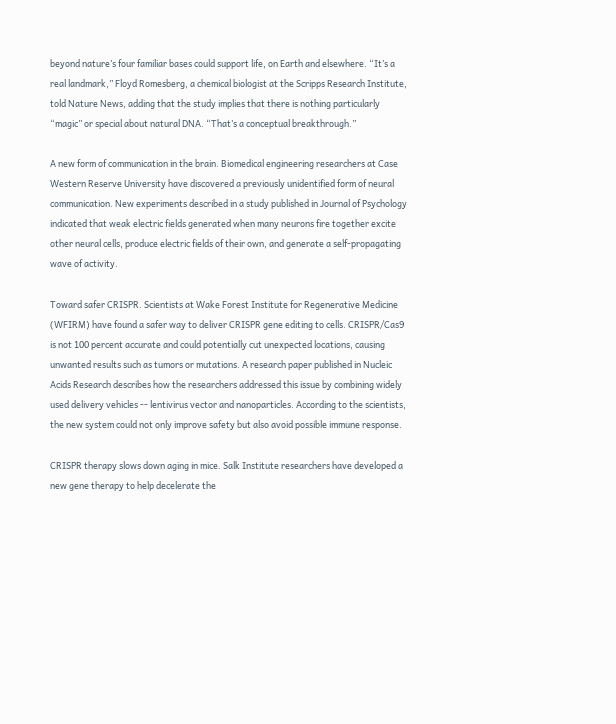beyond nature’s four familiar bases could support life, on Earth and elsewhere. “It’s a real landmark,” Floyd Romesberg, a chemical biologist at the Scripps Research Institute, told Nature News, adding that the study implies that there is nothing particularly “magic” or special about natural DNA. “That’s a conceptual breakthrough.”

A new form of communication in the brain. Biomedical engineering researchers at Case Western Reserve University have discovered a previously unidentified form of neural communication. New experiments described in a study published in Journal of Psychology indicated that weak electric fields generated when many neurons fire together excite other neural cells, produce electric fields of their own, and generate a self-propagating wave of activity.

Toward safer CRISPR. Scientists at Wake Forest Institute for Regenerative Medicine (WFIRM) have found a safer way to deliver CRISPR gene editing to cells. CRISPR/Cas9 is not 100 percent accurate and could potentially cut unexpected locations, causing unwanted results such as tumors or mutations. A research paper published in Nucleic Acids Research describes how the researchers addressed this issue by combining widely used delivery vehicles -- lentivirus vector and nanoparticles. According to the scientists, the new system could not only improve safety but also avoid possible immune response.

CRISPR therapy slows down aging in mice. Salk Institute researchers have developed a new gene therapy to help decelerate the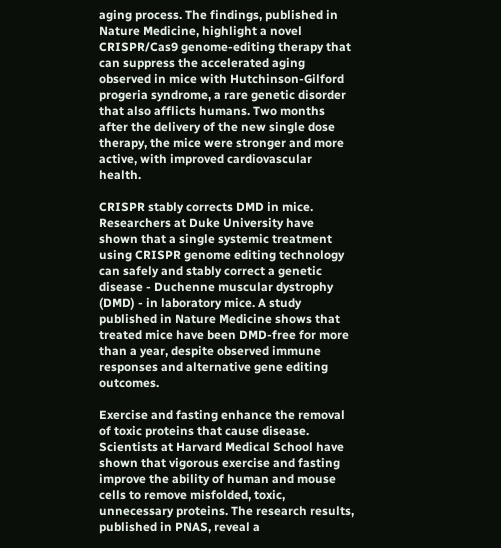aging process. The findings, published in Nature Medicine, highlight a novel CRISPR/Cas9 genome-editing therapy that can suppress the accelerated aging observed in mice with Hutchinson-Gilford progeria syndrome, a rare genetic disorder that also afflicts humans. Two months after the delivery of the new single dose therapy, the mice were stronger and more active, with improved cardiovascular health.

CRISPR stably corrects DMD in mice. Researchers at Duke University have shown that a single systemic treatment using CRISPR genome editing technology can safely and stably correct a genetic disease - Duchenne muscular dystrophy (DMD) - in laboratory mice. A study published in Nature Medicine shows that treated mice have been DMD-free for more than a year, despite observed immune responses and alternative gene editing outcomes.

Exercise and fasting enhance the removal of toxic proteins that cause disease. Scientists at Harvard Medical School have shown that vigorous exercise and fasting improve the ability of human and mouse cells to remove misfolded, toxic, unnecessary proteins. The research results, published in PNAS, reveal a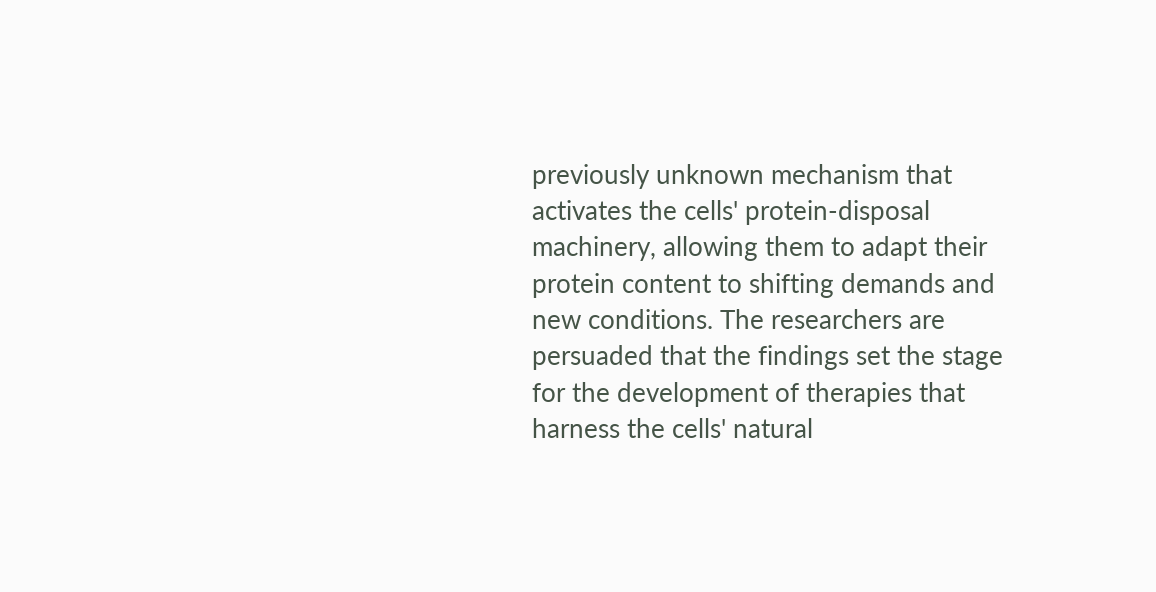previously unknown mechanism that activates the cells' protein-disposal machinery, allowing them to adapt their protein content to shifting demands and new conditions. The researchers are persuaded that the findings set the stage for the development of therapies that harness the cells' natural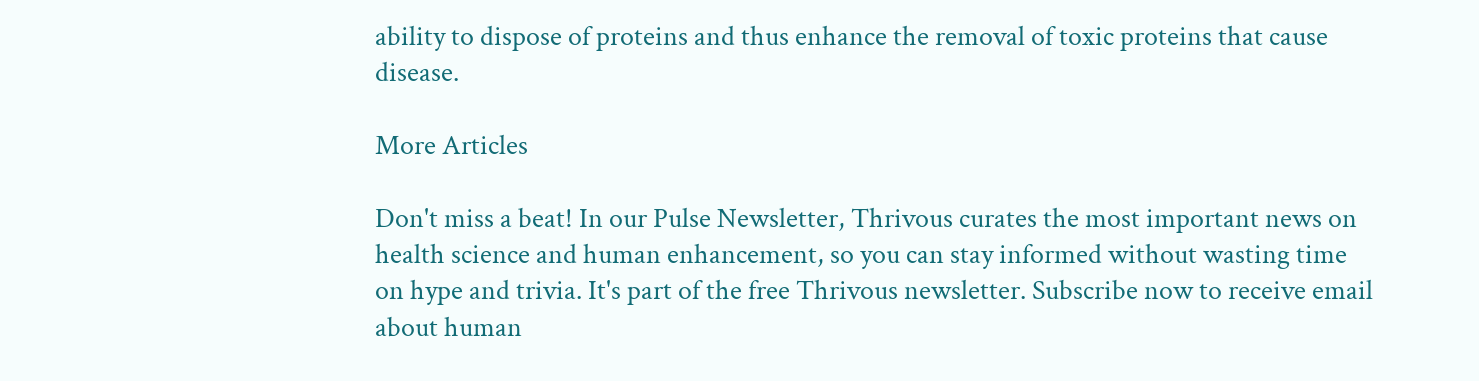ability to dispose of proteins and thus enhance the removal of toxic proteins that cause disease.

More Articles

Don't miss a beat! In our Pulse Newsletter, Thrivous curates the most important news on health science and human enhancement, so you can stay informed without wasting time on hype and trivia. It's part of the free Thrivous newsletter. Subscribe now to receive email about human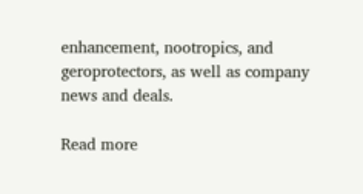enhancement, nootropics, and geroprotectors, as well as company news and deals.

Read more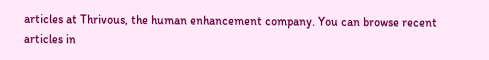articles at Thrivous, the human enhancement company. You can browse recent articles in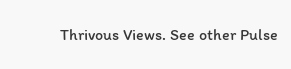Thrivous Views. See other Pulse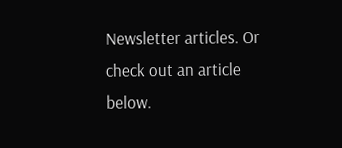Newsletter articles. Or check out an article below.